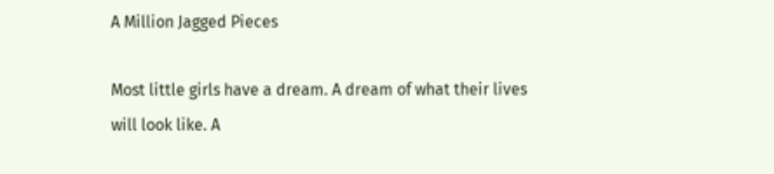A Million Jagged Pieces

Most little girls have a dream. A dream of what their lives will look like. A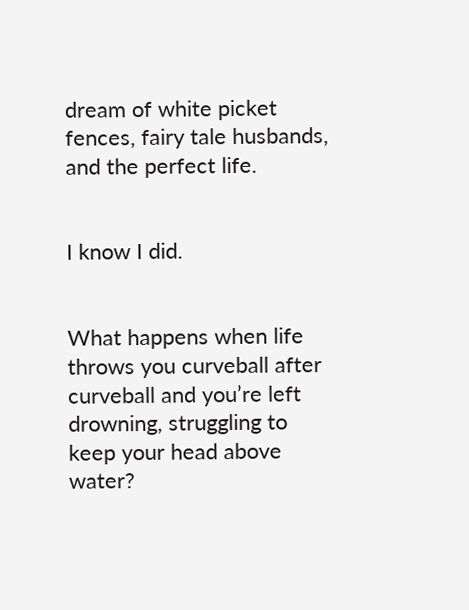dream of white picket fences, fairy tale husbands, and the perfect life.


I know I did.


What happens when life throws you curveball after curveball and you’re left drowning, struggling to keep your head above water?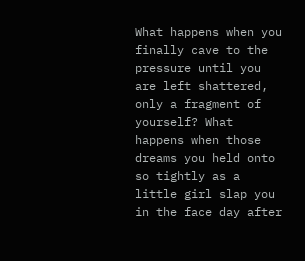What happens when you finally cave to the pressure until you are left shattered, only a fragment of yourself? What happens when those dreams you held onto so tightly as a little girl slap you in the face day after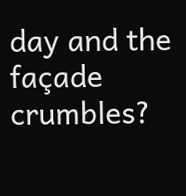day and the façade crumbles?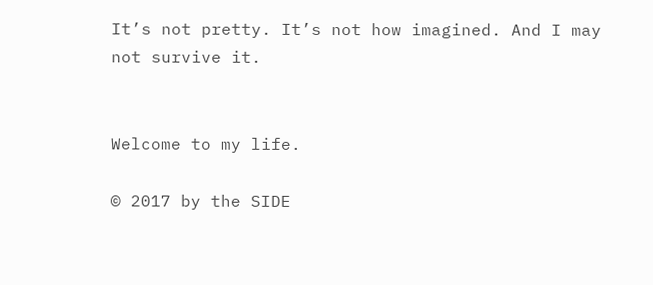It’s not pretty. It’s not how imagined. And I may not survive it.


Welcome to my life.

© 2017 by the SIDE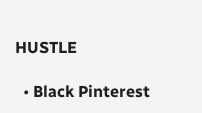HUSTLE

  • Black Pinterest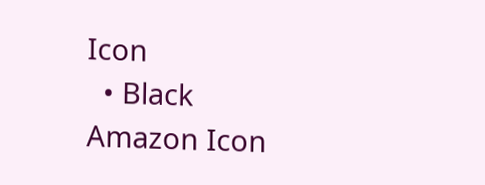Icon
  • Black Amazon Icon